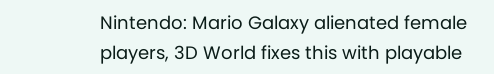Nintendo: Mario Galaxy alienated female players, 3D World fixes this with playable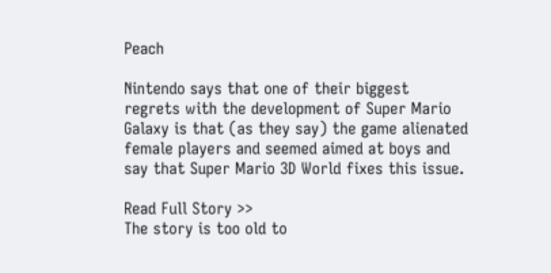Peach

Nintendo says that one of their biggest regrets with the development of Super Mario Galaxy is that (as they say) the game alienated female players and seemed aimed at boys and say that Super Mario 3D World fixes this issue.

Read Full Story >>
The story is too old to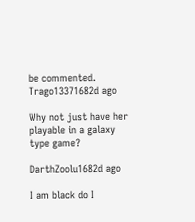be commented.
Trago13371682d ago

Why not just have her playable in a galaxy type game?

DarthZoolu1682d ago

I am black do I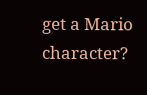get a Mario character?